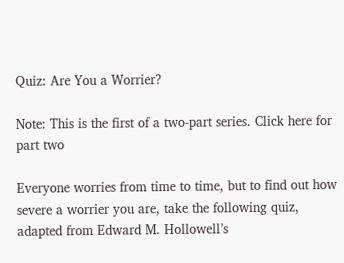Quiz: Are You a Worrier?

Note: This is the first of a two-part series. Click here for part two

Everyone worries from time to time, but to find out how severe a worrier you are, take the following quiz, adapted from Edward M. Hollowell’s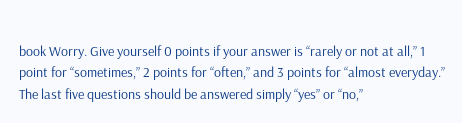book Worry. Give yourself 0 points if your answer is “rarely or not at all,” 1 point for “sometimes,” 2 points for “often,” and 3 points for “almost everyday.” The last five questions should be answered simply “yes” or “no,”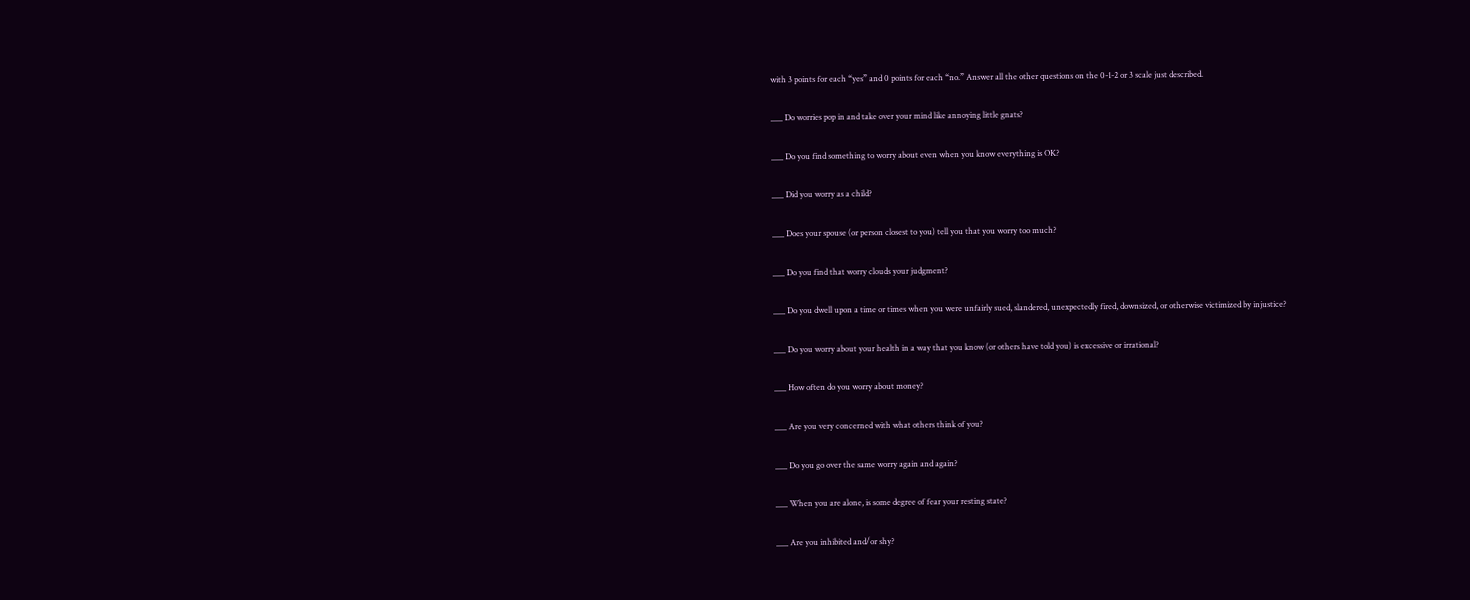with 3 points for each “yes” and 0 points for each “no.” Answer all the other questions on the 0-1-2 or 3 scale just described.

___ Do worries pop in and take over your mind like annoying little gnats?

___ Do you find something to worry about even when you know everything is OK?

___ Did you worry as a child?

___ Does your spouse (or person closest to you) tell you that you worry too much?

___ Do you find that worry clouds your judgment?

___ Do you dwell upon a time or times when you were unfairly sued, slandered, unexpectedly fired, downsized, or otherwise victimized by injustice?

___ Do you worry about your health in a way that you know (or others have told you) is excessive or irrational?

___ How often do you worry about money?

___ Are you very concerned with what others think of you?

___ Do you go over the same worry again and again?

___ When you are alone, is some degree of fear your resting state?

___ Are you inhibited and/or shy?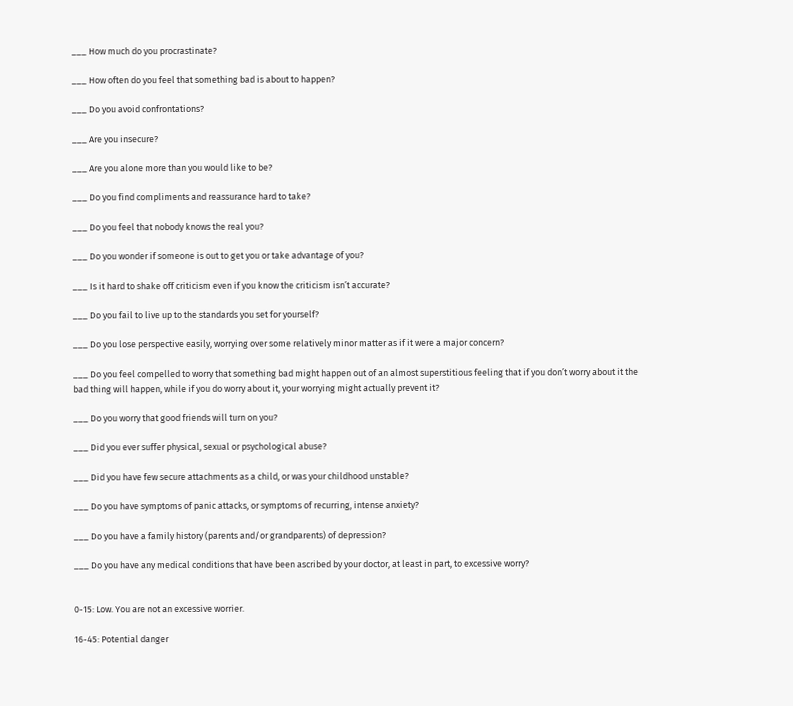___ How much do you procrastinate?

___ How often do you feel that something bad is about to happen?

___ Do you avoid confrontations?

___ Are you insecure?

___ Are you alone more than you would like to be?

___ Do you find compliments and reassurance hard to take?

___ Do you feel that nobody knows the real you?

___ Do you wonder if someone is out to get you or take advantage of you?

___ Is it hard to shake off criticism even if you know the criticism isn’t accurate?

___ Do you fail to live up to the standards you set for yourself?

___ Do you lose perspective easily, worrying over some relatively minor matter as if it were a major concern?

___ Do you feel compelled to worry that something bad might happen out of an almost superstitious feeling that if you don’t worry about it the bad thing will happen, while if you do worry about it, your worrying might actually prevent it?

___ Do you worry that good friends will turn on you?

___ Did you ever suffer physical, sexual or psychological abuse?

___ Did you have few secure attachments as a child, or was your childhood unstable?

___ Do you have symptoms of panic attacks, or symptoms of recurring, intense anxiety?

___ Do you have a family history (parents and/or grandparents) of depression?

___ Do you have any medical conditions that have been ascribed by your doctor, at least in part, to excessive worry?


0-15: Low. You are not an excessive worrier.

16-45: Potential danger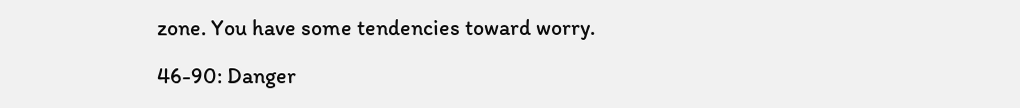zone. You have some tendencies toward worry.

46-90: Danger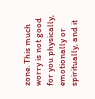zone. This much worry is not good for you physically, emotionally or spiritually, and it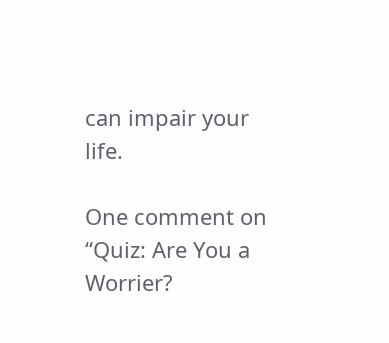can impair your life.

One comment on “Quiz: Are You a Worrier?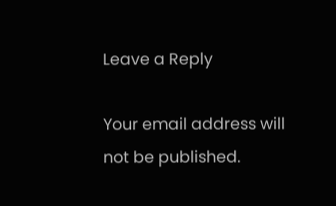Leave a Reply

Your email address will not be published.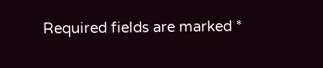Required fields are marked *